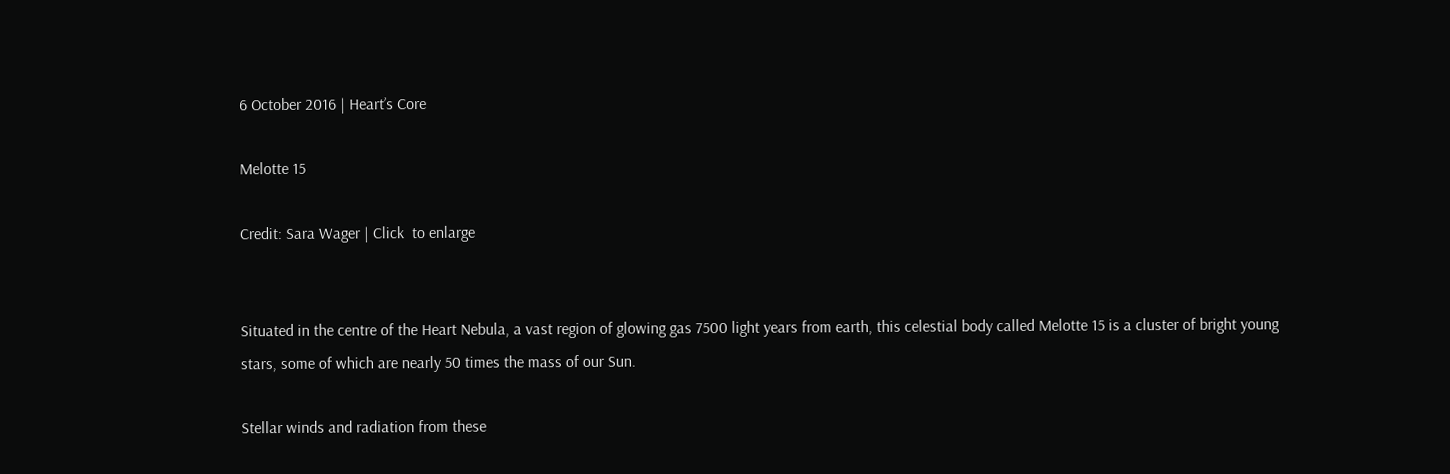6 October 2016 | Heart’s Core

Melotte 15

Credit: Sara Wager | Click  to enlarge


Situated in the centre of the Heart Nebula, a vast region of glowing gas 7500 light years from earth, this celestial body called Melotte 15 is a cluster of bright young stars, some of which are nearly 50 times the mass of our Sun.

Stellar winds and radiation from these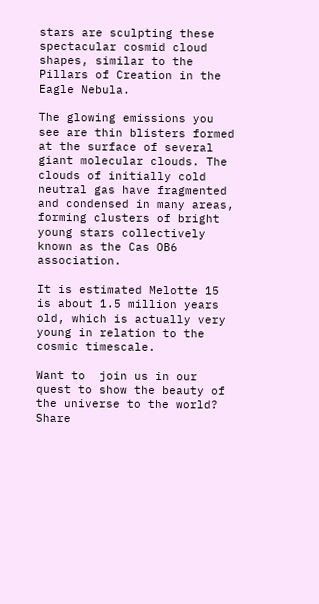stars are sculpting these spectacular cosmid cloud shapes, similar to the Pillars of Creation in the Eagle Nebula.

The glowing emissions you see are thin blisters formed at the surface of several giant molecular clouds. The clouds of initially cold neutral gas have fragmented and condensed in many areas, forming clusters of bright young stars collectively known as the Cas OB6 association.

It is estimated Melotte 15 is about 1.5 million years old, which is actually very young in relation to the cosmic timescale.

Want to  join us in our quest to show the beauty of the universe to the world? Share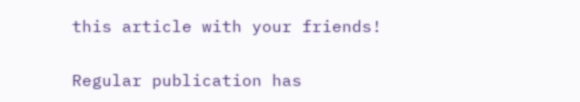this article with your friends!

Regular publication has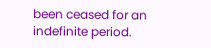been ceased for an indefinite period.